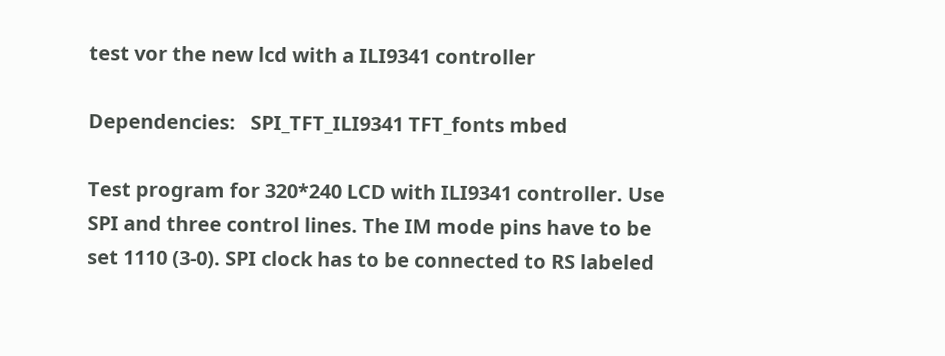test vor the new lcd with a ILI9341 controller

Dependencies:   SPI_TFT_ILI9341 TFT_fonts mbed

Test program for 320*240 LCD with ILI9341 controller. Use SPI and three control lines. The IM mode pins have to be set 1110 (3-0). SPI clock has to be connected to RS labeled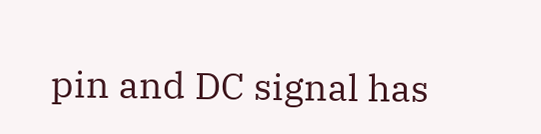pin and DC signal has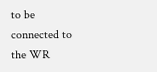to be connected to the WR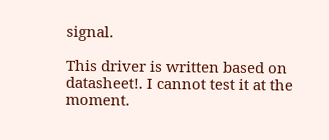signal.

This driver is written based on datasheet!. I cannot test it at the moment.